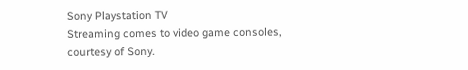Sony Playstation TV
Streaming comes to video game consoles, courtesy of Sony.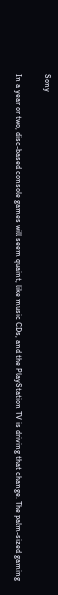Sony

In a year or two, disc-based console games will seem quaint, like music CDs, and the PlayStation TV is driving that change. The palm-sized gaming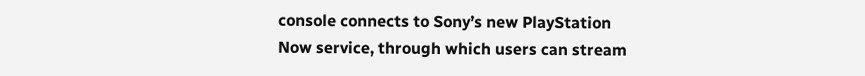console connects to Sony’s new PlayStation Now service, through which users can stream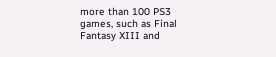more than 100 PS3 games, such as Final Fantasy XIII and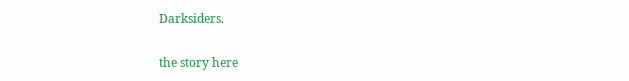Darksiders.

the story here